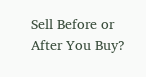Sell Before or After You Buy?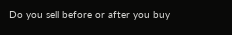Do you sell before or after you buy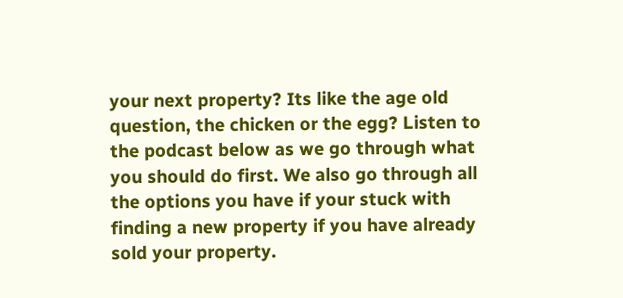your next property? Its like the age old question, the chicken or the egg? Listen to the podcast below as we go through what you should do first. We also go through all the options you have if your stuck with finding a new property if you have already sold your property.